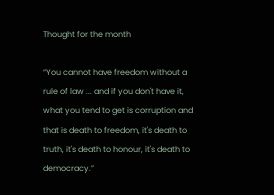Thought for the month

“You cannot have freedom without a rule of law ... and if you don't have it, what you tend to get is corruption and that is death to freedom, it's death to truth, it's death to honour, it's death to democracy.”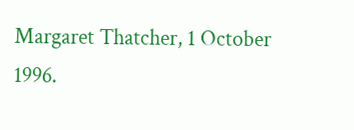Margaret Thatcher, 1 October 1996.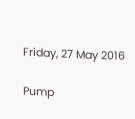Friday, 27 May 2016

Pump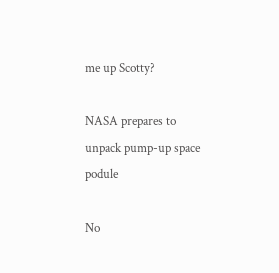me up Scotty?

NASA prepares to unpack pump-up space podule

No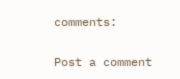comments:

Post a comment